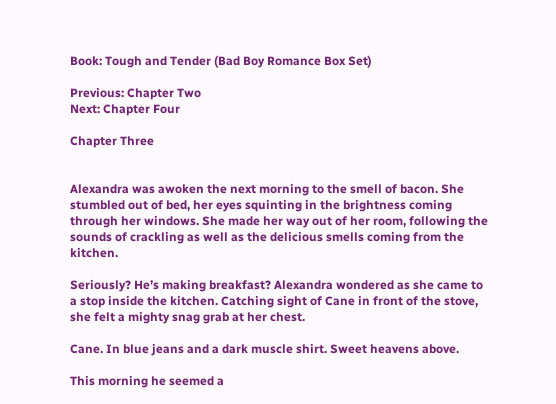Book: Tough and Tender (Bad Boy Romance Box Set)

Previous: Chapter Two
Next: Chapter Four

Chapter Three


Alexandra was awoken the next morning to the smell of bacon. She stumbled out of bed, her eyes squinting in the brightness coming through her windows. She made her way out of her room, following the sounds of crackling as well as the delicious smells coming from the kitchen.

Seriously? He’s making breakfast? Alexandra wondered as she came to a stop inside the kitchen. Catching sight of Cane in front of the stove, she felt a mighty snag grab at her chest.

Cane. In blue jeans and a dark muscle shirt. Sweet heavens above.

This morning he seemed a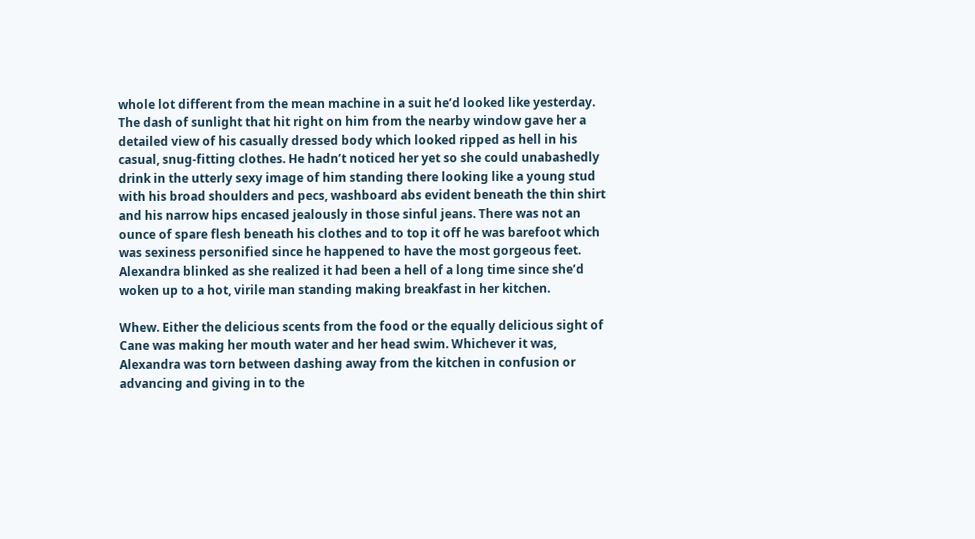whole lot different from the mean machine in a suit he’d looked like yesterday. The dash of sunlight that hit right on him from the nearby window gave her a detailed view of his casually dressed body which looked ripped as hell in his casual, snug-fitting clothes. He hadn’t noticed her yet so she could unabashedly drink in the utterly sexy image of him standing there looking like a young stud with his broad shoulders and pecs, washboard abs evident beneath the thin shirt and his narrow hips encased jealously in those sinful jeans. There was not an ounce of spare flesh beneath his clothes and to top it off he was barefoot which was sexiness personified since he happened to have the most gorgeous feet. Alexandra blinked as she realized it had been a hell of a long time since she’d woken up to a hot, virile man standing making breakfast in her kitchen.

Whew. Either the delicious scents from the food or the equally delicious sight of Cane was making her mouth water and her head swim. Whichever it was, Alexandra was torn between dashing away from the kitchen in confusion or advancing and giving in to the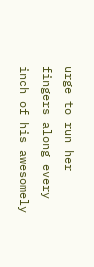urge to run her fingers along every inch of his awesomely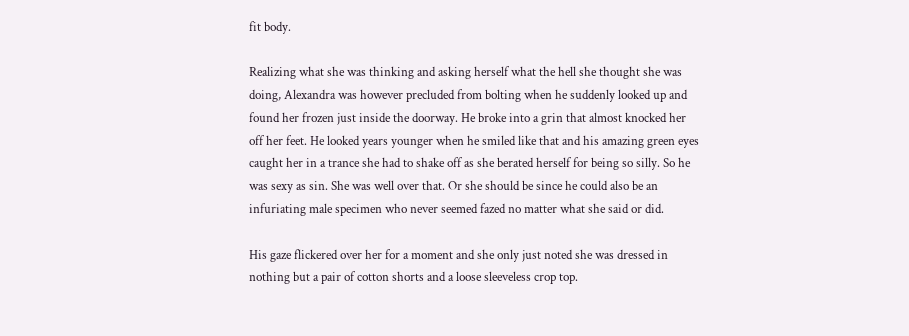fit body.

Realizing what she was thinking and asking herself what the hell she thought she was doing, Alexandra was however precluded from bolting when he suddenly looked up and found her frozen just inside the doorway. He broke into a grin that almost knocked her off her feet. He looked years younger when he smiled like that and his amazing green eyes caught her in a trance she had to shake off as she berated herself for being so silly. So he was sexy as sin. She was well over that. Or she should be since he could also be an infuriating male specimen who never seemed fazed no matter what she said or did.

His gaze flickered over her for a moment and she only just noted she was dressed in nothing but a pair of cotton shorts and a loose sleeveless crop top.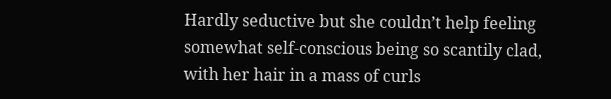Hardly seductive but she couldn’t help feeling somewhat self-conscious being so scantily clad, with her hair in a mass of curls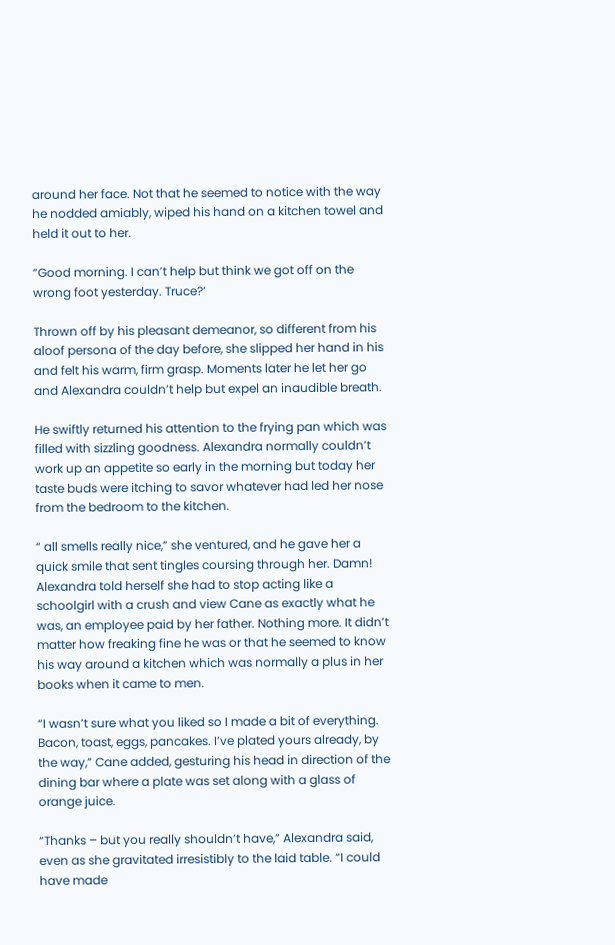around her face. Not that he seemed to notice with the way he nodded amiably, wiped his hand on a kitchen towel and held it out to her.

“Good morning. I can’t help but think we got off on the wrong foot yesterday. Truce?’

Thrown off by his pleasant demeanor, so different from his aloof persona of the day before, she slipped her hand in his and felt his warm, firm grasp. Moments later he let her go and Alexandra couldn’t help but expel an inaudible breath.

He swiftly returned his attention to the frying pan which was filled with sizzling goodness. Alexandra normally couldn’t work up an appetite so early in the morning but today her taste buds were itching to savor whatever had led her nose from the bedroom to the kitchen.

“ all smells really nice,” she ventured, and he gave her a quick smile that sent tingles coursing through her. Damn! Alexandra told herself she had to stop acting like a schoolgirl with a crush and view Cane as exactly what he was, an employee paid by her father. Nothing more. It didn’t matter how freaking fine he was or that he seemed to know his way around a kitchen which was normally a plus in her books when it came to men.

“I wasn’t sure what you liked so I made a bit of everything. Bacon, toast, eggs, pancakes. I’ve plated yours already, by the way,” Cane added, gesturing his head in direction of the dining bar where a plate was set along with a glass of orange juice.

“Thanks – but you really shouldn’t have,” Alexandra said, even as she gravitated irresistibly to the laid table. “I could have made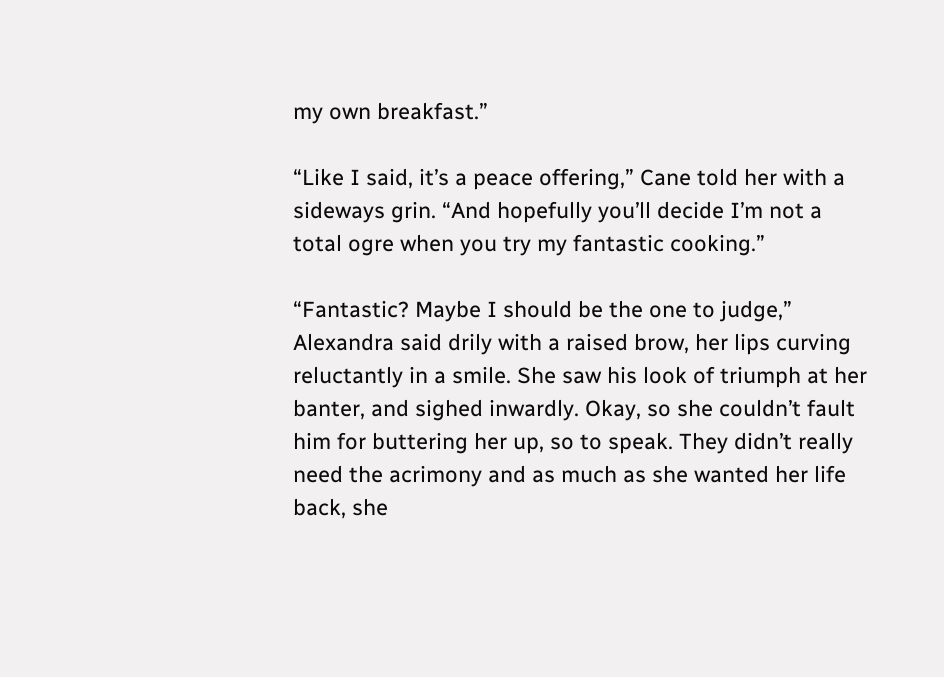my own breakfast.”

“Like I said, it’s a peace offering,” Cane told her with a sideways grin. “And hopefully you’ll decide I’m not a total ogre when you try my fantastic cooking.”

“Fantastic? Maybe I should be the one to judge,” Alexandra said drily with a raised brow, her lips curving reluctantly in a smile. She saw his look of triumph at her banter, and sighed inwardly. Okay, so she couldn’t fault him for buttering her up, so to speak. They didn’t really need the acrimony and as much as she wanted her life back, she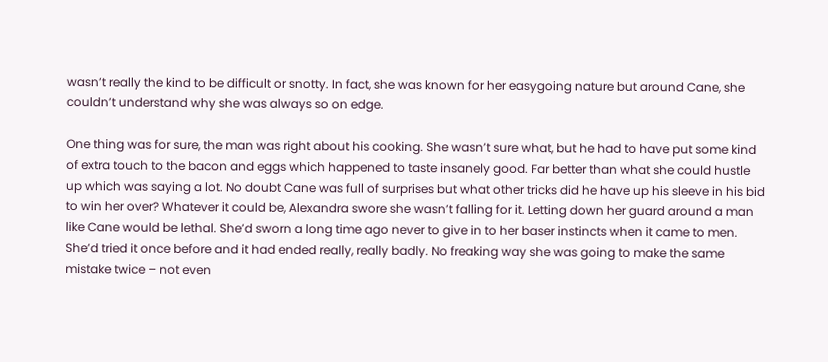wasn’t really the kind to be difficult or snotty. In fact, she was known for her easygoing nature but around Cane, she couldn’t understand why she was always so on edge.

One thing was for sure, the man was right about his cooking. She wasn’t sure what, but he had to have put some kind of extra touch to the bacon and eggs which happened to taste insanely good. Far better than what she could hustle up which was saying a lot. No doubt Cane was full of surprises but what other tricks did he have up his sleeve in his bid to win her over? Whatever it could be, Alexandra swore she wasn’t falling for it. Letting down her guard around a man like Cane would be lethal. She’d sworn a long time ago never to give in to her baser instincts when it came to men. She’d tried it once before and it had ended really, really badly. No freaking way she was going to make the same mistake twice – not even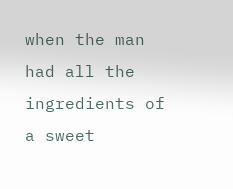when the man had all the ingredients of a sweet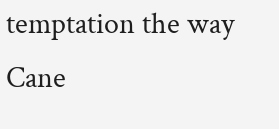temptation the way Cane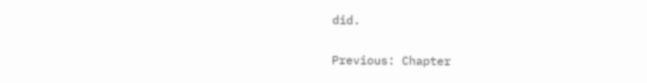did.

Previous: Chapter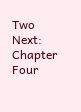Two
Next: Chapter Four